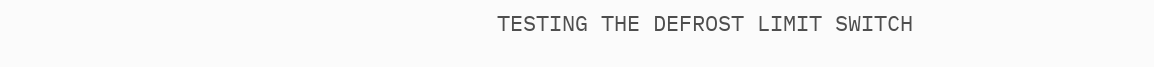TESTING THE DEFROST LIMIT SWITCH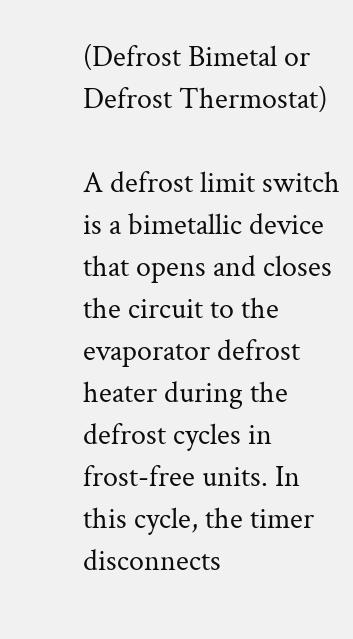(Defrost Bimetal or Defrost Thermostat)

A defrost limit switch is a bimetallic device that opens and closes the circuit to the evaporator defrost heater during the defrost cycles in frost-free units. In this cycle, the timer disconnects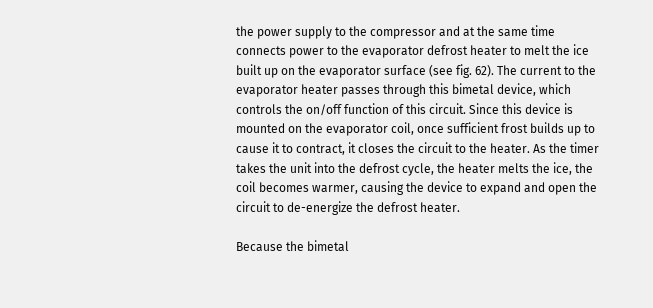the power supply to the compressor and at the same time connects power to the evaporator defrost heater to melt the ice built up on the evaporator surface (see fig. 62). The current to the evaporator heater passes through this bimetal device, which controls the on/off function of this circuit. Since this device is mounted on the evaporator coil, once sufficient frost builds up to cause it to contract, it closes the circuit to the heater. As the timer takes the unit into the defrost cycle, the heater melts the ice, the coil becomes warmer, causing the device to expand and open the circuit to de-energize the defrost heater.

Because the bimetal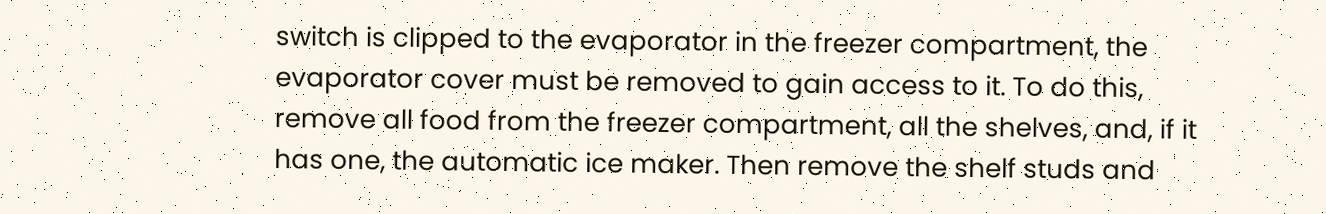switch is clipped to the evaporator in the freezer compartment, the evaporator cover must be removed to gain access to it. To do this, remove all food from the freezer compartment, all the shelves, and, if it has one, the automatic ice maker. Then remove the shelf studs and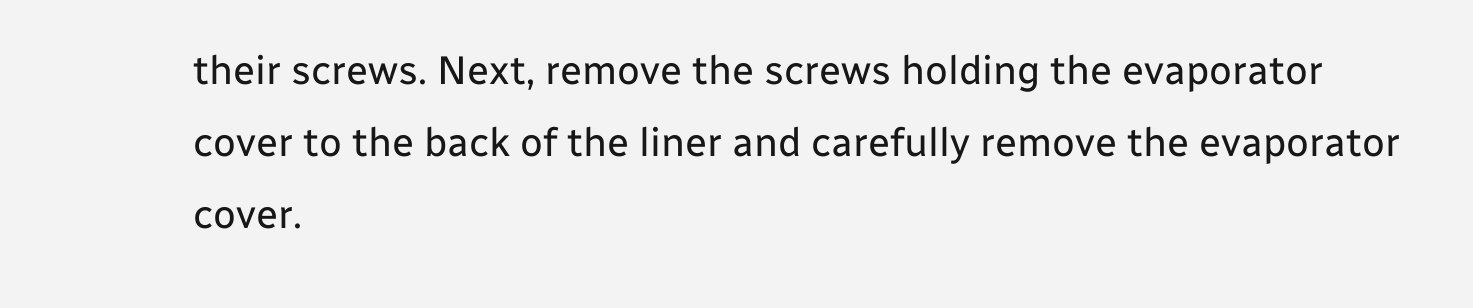their screws. Next, remove the screws holding the evaporator cover to the back of the liner and carefully remove the evaporator cover.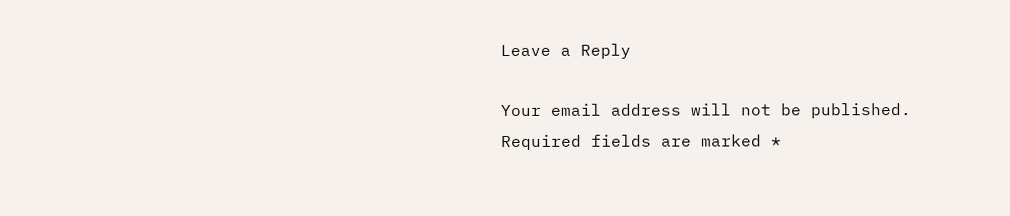Leave a Reply

Your email address will not be published. Required fields are marked *